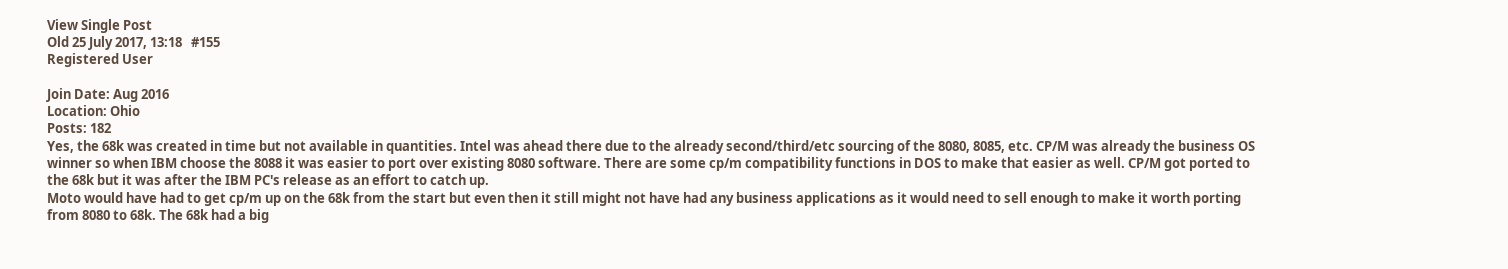View Single Post
Old 25 July 2017, 13:18   #155
Registered User

Join Date: Aug 2016
Location: Ohio
Posts: 182
Yes, the 68k was created in time but not available in quantities. Intel was ahead there due to the already second/third/etc sourcing of the 8080, 8085, etc. CP/M was already the business OS winner so when IBM choose the 8088 it was easier to port over existing 8080 software. There are some cp/m compatibility functions in DOS to make that easier as well. CP/M got ported to the 68k but it was after the IBM PC's release as an effort to catch up.
Moto would have had to get cp/m up on the 68k from the start but even then it still might not have had any business applications as it would need to sell enough to make it worth porting from 8080 to 68k. The 68k had a big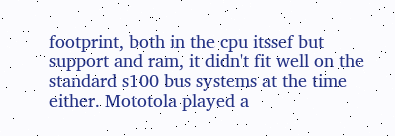footprint, both in the cpu itssef but support and ram, it didn't fit well on the standard s100 bus systems at the time either. Mototola played a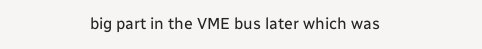big part in the VME bus later which was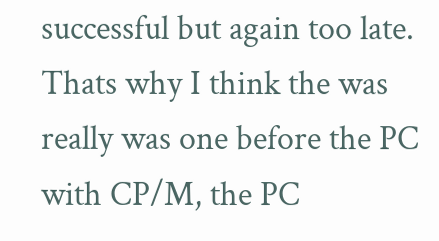successful but again too late.
Thats why I think the was really was one before the PC with CP/M, the PC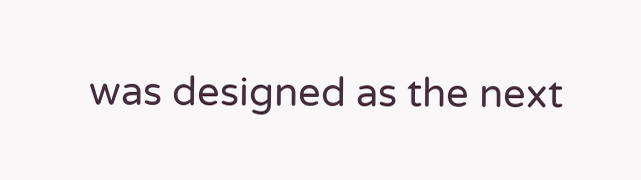was designed as the next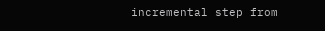incremental step from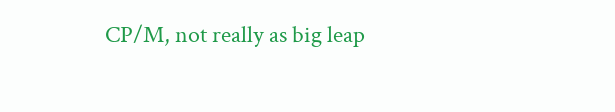CP/M, not really as big leap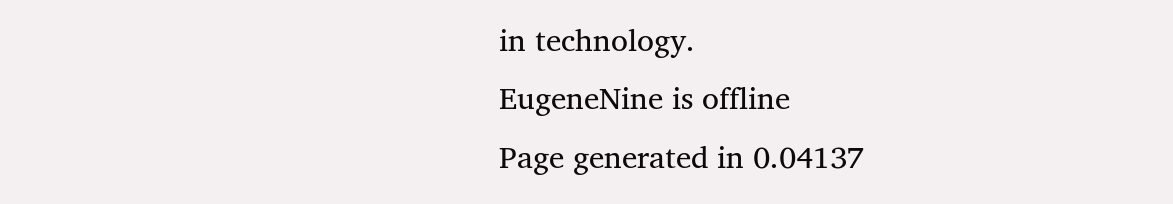in technology.
EugeneNine is offline
Page generated in 0.04137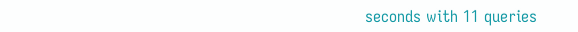seconds with 11 queries